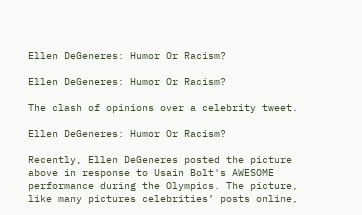Ellen DeGeneres: Humor Or Racism?

Ellen DeGeneres: Humor Or Racism?

The clash of opinions over a celebrity tweet.

Ellen DeGeneres: Humor Or Racism?

Recently, Ellen DeGeneres posted the picture above in response to Usain Bolt's AWESOME performance during the Olympics. The picture, like many pictures celebrities’ posts online,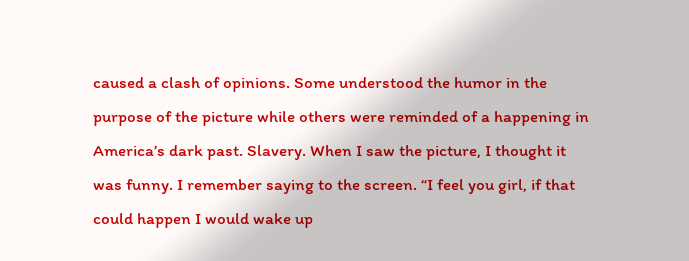caused a clash of opinions. Some understood the humor in the purpose of the picture while others were reminded of a happening in America’s dark past. Slavery. When I saw the picture, I thought it was funny. I remember saying to the screen. “I feel you girl, if that could happen I would wake up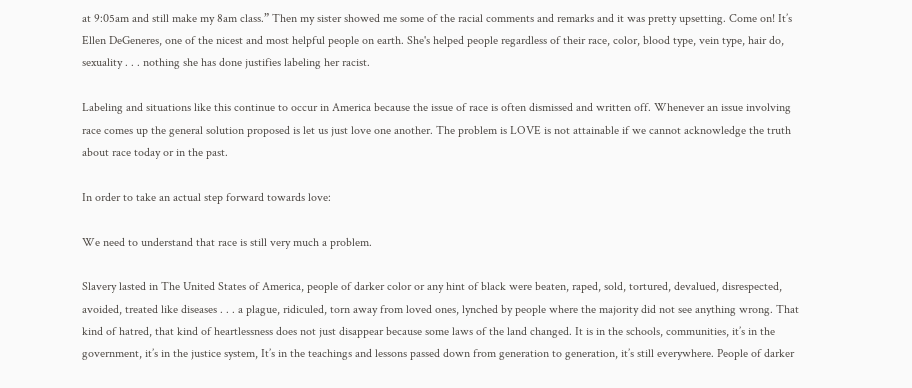at 9:05am and still make my 8am class.” Then my sister showed me some of the racial comments and remarks and it was pretty upsetting. Come on! It’s Ellen DeGeneres, one of the nicest and most helpful people on earth. She's helped people regardless of their race, color, blood type, vein type, hair do, sexuality . . . nothing she has done justifies labeling her racist.

Labeling and situations like this continue to occur in America because the issue of race is often dismissed and written off. Whenever an issue involving race comes up the general solution proposed is let us just love one another. The problem is LOVE is not attainable if we cannot acknowledge the truth about race today or in the past.

In order to take an actual step forward towards love:

We need to understand that race is still very much a problem.

Slavery lasted in The United States of America, people of darker color or any hint of black were beaten, raped, sold, tortured, devalued, disrespected, avoided, treated like diseases . . . a plague, ridiculed, torn away from loved ones, lynched by people where the majority did not see anything wrong. That kind of hatred, that kind of heartlessness does not just disappear because some laws of the land changed. It is in the schools, communities, it’s in the government, it’s in the justice system, It’s in the teachings and lessons passed down from generation to generation, it’s still everywhere. People of darker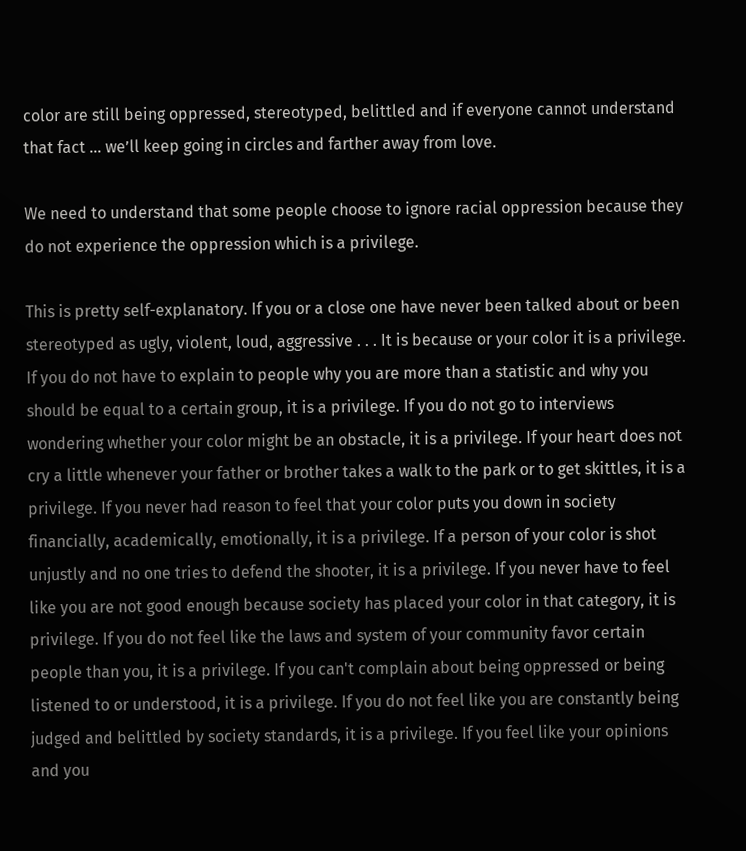color are still being oppressed, stereotyped, belittled and if everyone cannot understand that fact … we’ll keep going in circles and farther away from love.

We need to understand that some people choose to ignore racial oppression because they do not experience the oppression which is a privilege.

This is pretty self-explanatory. If you or a close one have never been talked about or been stereotyped as ugly, violent, loud, aggressive . . . It is because or your color it is a privilege. If you do not have to explain to people why you are more than a statistic and why you should be equal to a certain group, it is a privilege. If you do not go to interviews wondering whether your color might be an obstacle, it is a privilege. If your heart does not cry a little whenever your father or brother takes a walk to the park or to get skittles, it is a privilege. If you never had reason to feel that your color puts you down in society financially, academically, emotionally, it is a privilege. If a person of your color is shot unjustly and no one tries to defend the shooter, it is a privilege. If you never have to feel like you are not good enough because society has placed your color in that category, it is privilege. If you do not feel like the laws and system of your community favor certain people than you, it is a privilege. If you can't complain about being oppressed or being listened to or understood, it is a privilege. If you do not feel like you are constantly being judged and belittled by society standards, it is a privilege. If you feel like your opinions and you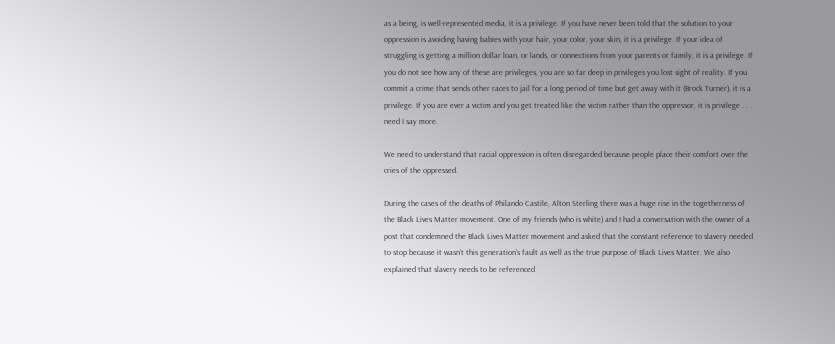as a being, is well-represented media, it is a privilege. If you have never been told that the solution to your oppression is avoiding having babies with your hair, your color, your skin, it is a privilege. If your idea of struggling is getting a million dollar loan, or lands, or connections from your parents or family, it is a privilege. If you do not see how any of these are privileges, you are so far deep in privileges you lost sight of reality. If you commit a crime that sends other races to jail for a long period of time but get away with it (Brock Turner), it is a privilege. If you are ever a victim and you get treated like the victim rather than the oppressor, it is privilege . . . need I say more.

We need to understand that racial oppression is often disregarded because people place their comfort over the cries of the oppressed.

During the cases of the deaths of Philando Castile, Alton Sterling there was a huge rise in the togetherness of the Black Lives Matter movement. One of my friends (who is white) and I had a conversation with the owner of a post that condemned the Black Lives Matter movement and asked that the constant reference to slavery needed to stop because it wasn’t this generation's fault as well as the true purpose of Black Lives Matter. We also explained that slavery needs to be referenced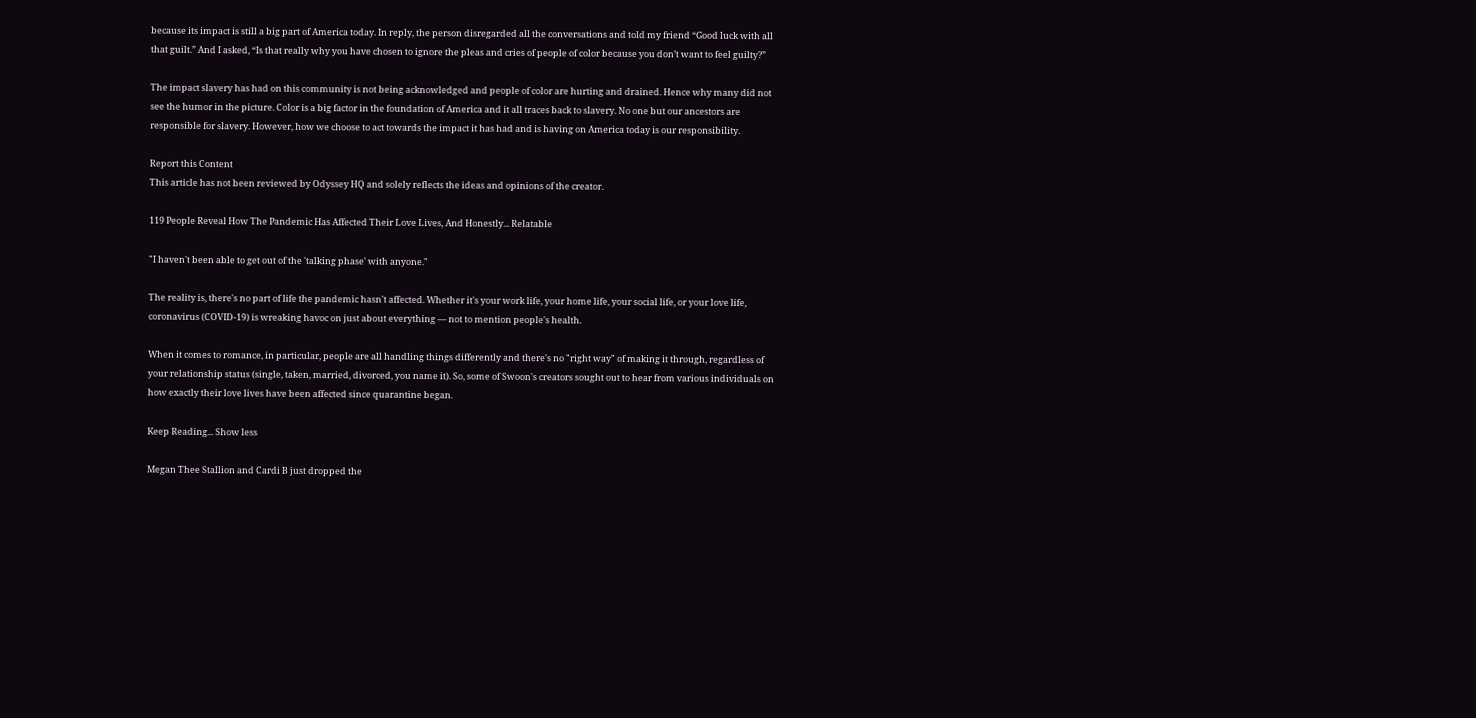because its impact is still a big part of America today. In reply, the person disregarded all the conversations and told my friend “Good luck with all that guilt.” And I asked, “Is that really why you have chosen to ignore the pleas and cries of people of color because you don’t want to feel guilty?”

The impact slavery has had on this community is not being acknowledged and people of color are hurting and drained. Hence why many did not see the humor in the picture. Color is a big factor in the foundation of America and it all traces back to slavery. No one but our ancestors are responsible for slavery. However, how we choose to act towards the impact it has had and is having on America today is our responsibility.

Report this Content
This article has not been reviewed by Odyssey HQ and solely reflects the ideas and opinions of the creator.

119 People Reveal How The Pandemic Has Affected Their Love Lives, And Honestly... Relatable

"I haven't been able to get out of the 'talking phase' with anyone."

The reality is, there's no part of life the pandemic hasn't affected. Whether it's your work life, your home life, your social life, or your love life, coronavirus (COVID-19) is wreaking havoc on just about everything — not to mention people's health.

When it comes to romance, in particular, people are all handling things differently and there's no "right way" of making it through, regardless of your relationship status (single, taken, married, divorced, you name it). So, some of Swoon's creators sought out to hear from various individuals on how exactly their love lives have been affected since quarantine began.

Keep Reading... Show less

Megan Thee Stallion and Cardi B just dropped the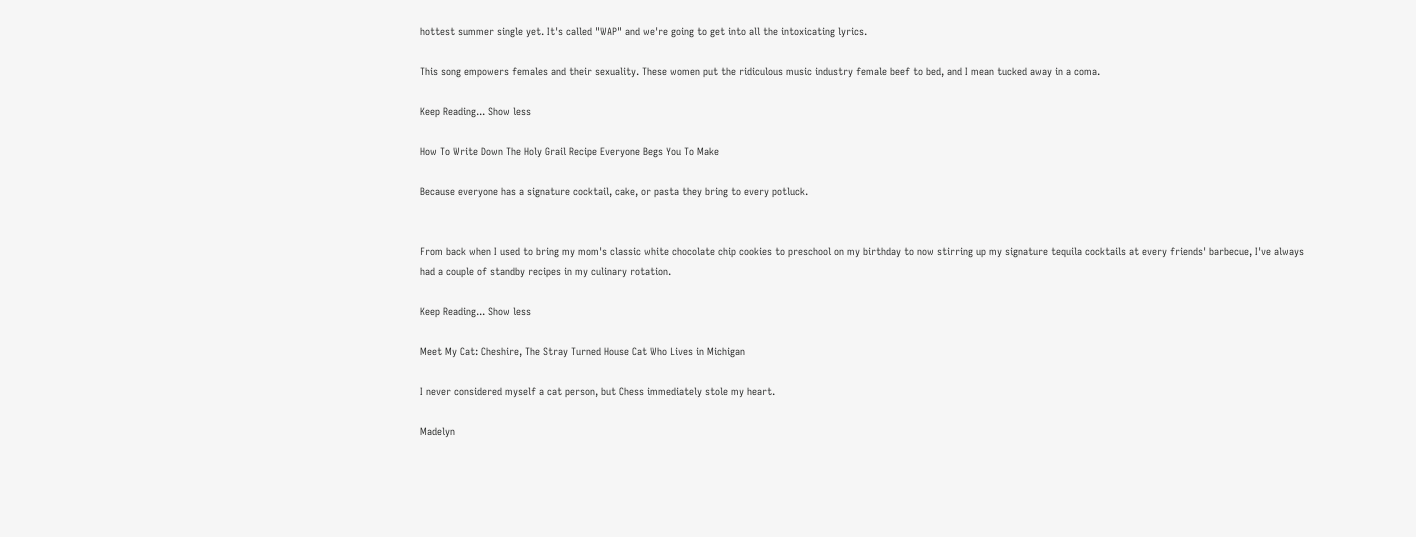hottest summer single yet. It's called "WAP" and we're going to get into all the intoxicating lyrics.

This song empowers females and their sexuality. These women put the ridiculous music industry female beef to bed, and I mean tucked away in a coma.

Keep Reading... Show less

How To Write Down The Holy Grail Recipe Everyone Begs You To Make

Because everyone has a signature cocktail, cake, or pasta they bring to every potluck.


From back when I used to bring my mom's classic white chocolate chip cookies to preschool on my birthday to now stirring up my signature tequila cocktails at every friends' barbecue, I've always had a couple of standby recipes in my culinary rotation.

Keep Reading... Show less

Meet My Cat: Cheshire, The Stray Turned House Cat Who Lives in Michigan

I never considered myself a cat person, but Chess immediately stole my heart.

Madelyn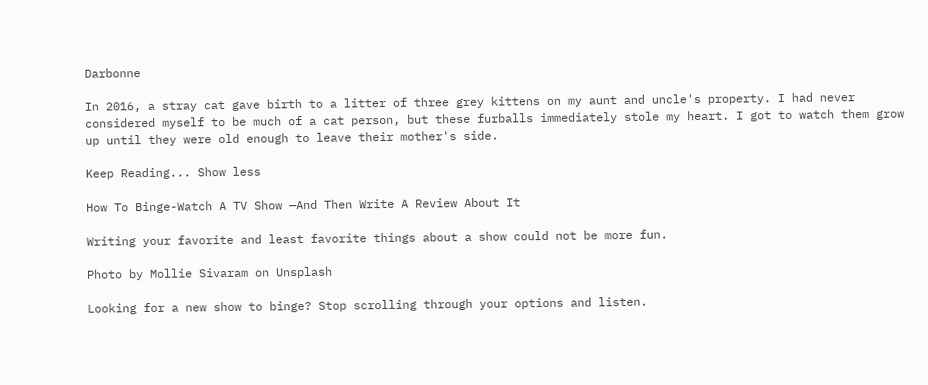Darbonne

In 2016, a stray cat gave birth to a litter of three grey kittens on my aunt and uncle's property. I had never considered myself to be much of a cat person, but these furballs immediately stole my heart. I got to watch them grow up until they were old enough to leave their mother's side.

Keep Reading... Show less

How To Binge-Watch A TV Show —And Then Write A Review About It

Writing your favorite and least favorite things about a show could not be more fun.

Photo by Mollie Sivaram on Unsplash

Looking for a new show to binge? Stop scrolling through your options and listen.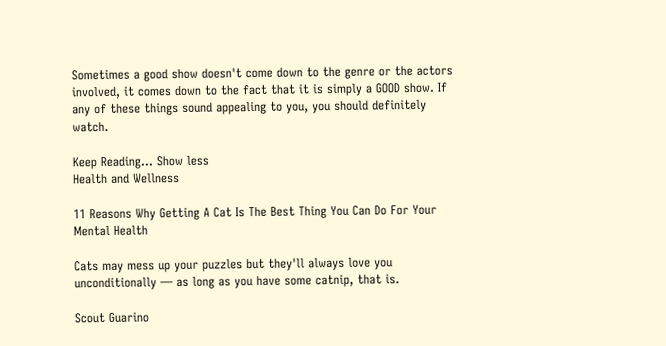Sometimes a good show doesn't come down to the genre or the actors involved, it comes down to the fact that it is simply a GOOD show. If any of these things sound appealing to you, you should definitely watch.

Keep Reading... Show less
Health and Wellness

11 Reasons Why Getting A Cat Is The Best Thing You Can Do For Your Mental Health

Cats may mess up your puzzles but they'll always love you unconditionally — as long as you have some catnip, that is.

Scout Guarino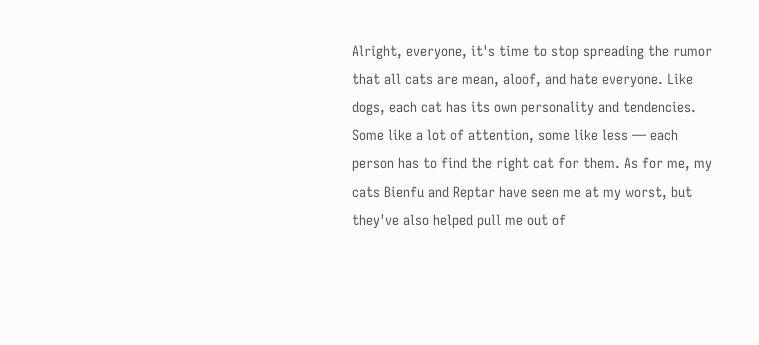Alright, everyone, it's time to stop spreading the rumor that all cats are mean, aloof, and hate everyone. Like dogs, each cat has its own personality and tendencies. Some like a lot of attention, some like less — each person has to find the right cat for them. As for me, my cats Bienfu and Reptar have seen me at my worst, but they've also helped pull me out of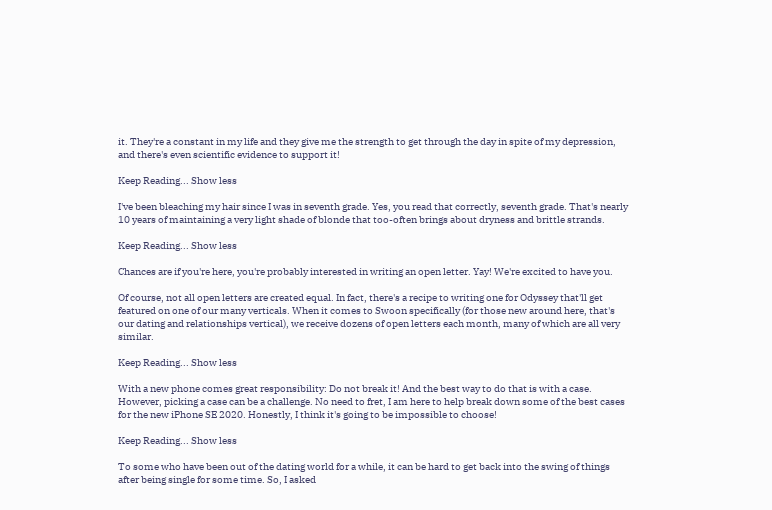it. They're a constant in my life and they give me the strength to get through the day in spite of my depression, and there's even scientific evidence to support it!

Keep Reading... Show less

I've been bleaching my hair since I was in seventh grade. Yes, you read that correctly, seventh grade. That's nearly 10 years of maintaining a very light shade of blonde that too-often brings about dryness and brittle strands.

Keep Reading... Show less

Chances are if you're here, you're probably interested in writing an open letter. Yay! We're excited to have you.

Of course, not all open letters are created equal. In fact, there's a recipe to writing one for Odyssey that'll get featured on one of our many verticals. When it comes to Swoon specifically (for those new around here, that's our dating and relationships vertical), we receive dozens of open letters each month, many of which are all very similar.

Keep Reading... Show less

With a new phone comes great responsibility: Do not break it! And the best way to do that is with a case. However, picking a case can be a challenge. No need to fret, I am here to help break down some of the best cases for the new iPhone SE 2020. Honestly, I think it's going to be impossible to choose!

Keep Reading... Show less

To some who have been out of the dating world for a while, it can be hard to get back into the swing of things after being single for some time. So, I asked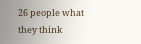26 people what they think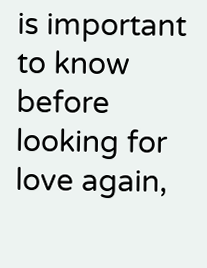is important to know before looking for love again,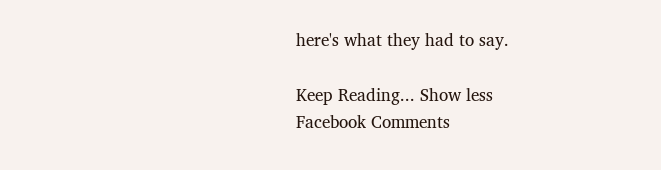here's what they had to say.

Keep Reading... Show less
Facebook Comments